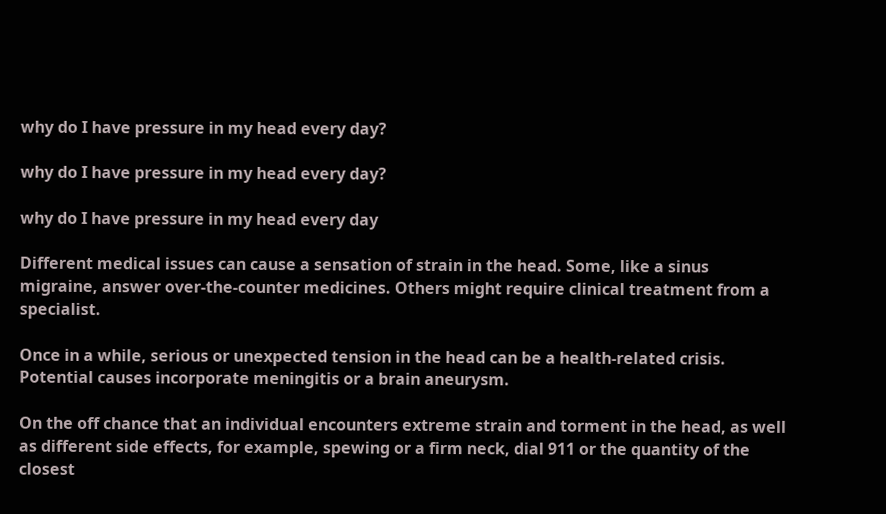why do I have pressure in my head every day?

why do I have pressure in my head every day?

why do I have pressure in my head every day

Different medical issues can cause a sensation of strain in the head. Some, like a sinus migraine, answer over-the-counter medicines. Others might require clinical treatment from a specialist.

Once in a while, serious or unexpected tension in the head can be a health-related crisis. Potential causes incorporate meningitis or a brain aneurysm.

On the off chance that an individual encounters extreme strain and torment in the head, as well as different side effects, for example, spewing or a firm neck, dial 911 or the quantity of the closest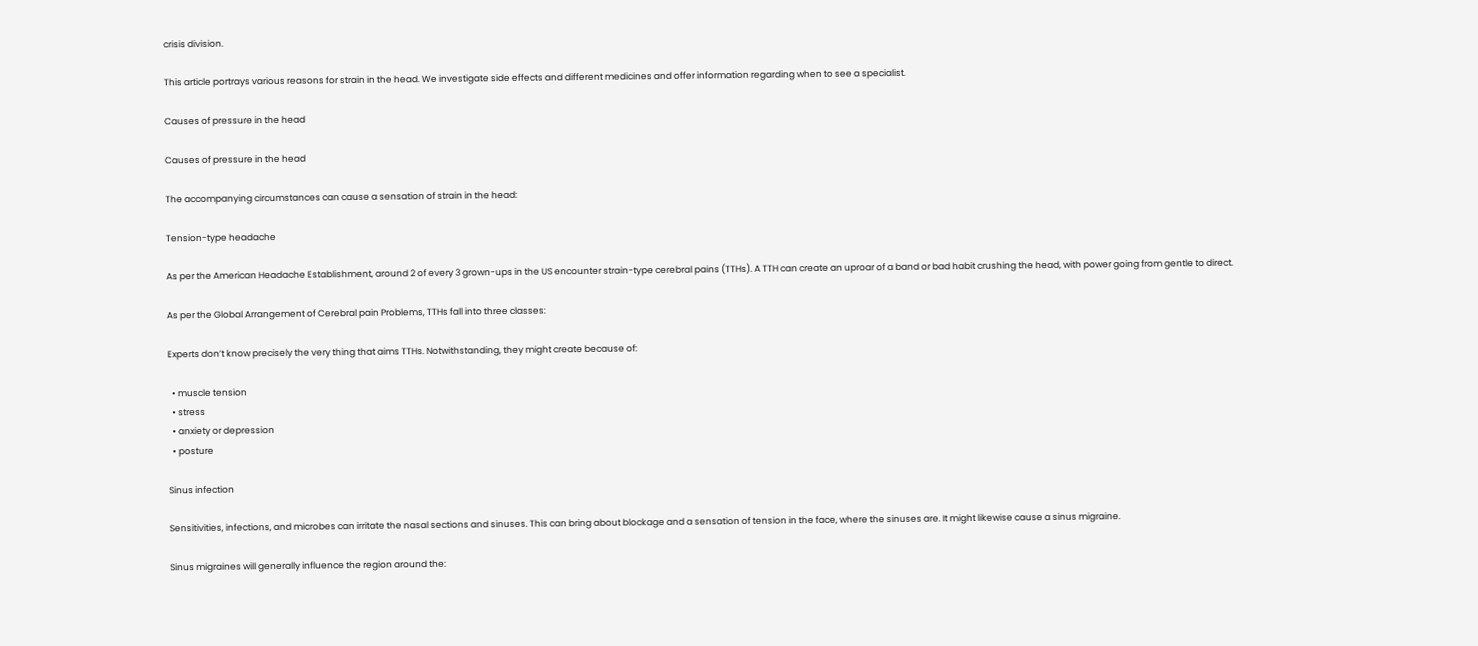crisis division.

This article portrays various reasons for strain in the head. We investigate side effects and different medicines and offer information regarding when to see a specialist.

Causes of pressure in the head

Causes of pressure in the head

The accompanying circumstances can cause a sensation of strain in the head:

Tension-type headache

As per the American Headache Establishment, around 2 of every 3 grown-ups in the US encounter strain-type cerebral pains (TTHs). A TTH can create an uproar of a band or bad habit crushing the head, with power going from gentle to direct.

As per the Global Arrangement of Cerebral pain Problems, TTHs fall into three classes:

Experts don’t know precisely the very thing that aims TTHs. Notwithstanding, they might create because of:

  • muscle tension
  • stress
  • anxiety or depression
  • posture

Sinus infection

Sensitivities, infections, and microbes can irritate the nasal sections and sinuses. This can bring about blockage and a sensation of tension in the face, where the sinuses are. It might likewise cause a sinus migraine.

Sinus migraines will generally influence the region around the: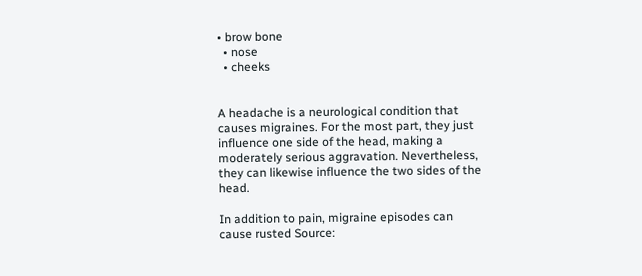• brow bone
  • nose
  • cheeks


A headache is a neurological condition that causes migraines. For the most part, they just influence one side of the head, making a moderately serious aggravation. Nevertheless, they can likewise influence the two sides of the head.

In addition to pain, migraine episodes can cause rusted Source: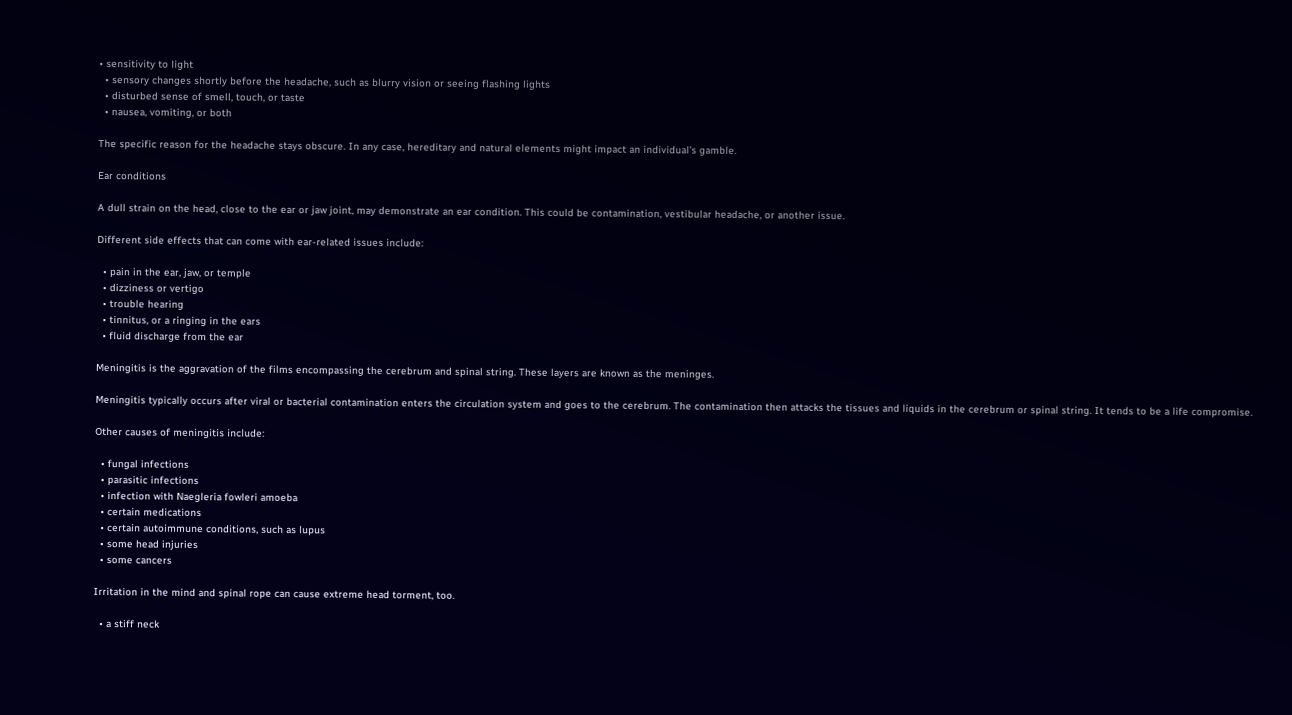• sensitivity to light
  • sensory changes shortly before the headache, such as blurry vision or seeing flashing lights
  • disturbed sense of smell, touch, or taste
  • nausea, vomiting, or both

The specific reason for the headache stays obscure. In any case, hereditary and natural elements might impact an individual’s gamble.

Ear conditions

A dull strain on the head, close to the ear or jaw joint, may demonstrate an ear condition. This could be contamination, vestibular headache, or another issue.

Different side effects that can come with ear-related issues include:

  • pain in the ear, jaw, or temple
  • dizziness or vertigo
  • trouble hearing
  • tinnitus, or a ringing in the ears
  • fluid discharge from the ear

Meningitis is the aggravation of the films encompassing the cerebrum and spinal string. These layers are known as the meninges.

Meningitis typically occurs after viral or bacterial contamination enters the circulation system and goes to the cerebrum. The contamination then attacks the tissues and liquids in the cerebrum or spinal string. It tends to be a life compromise.

Other causes of meningitis include:

  • fungal infections
  • parasitic infections
  • infection with Naegleria fowleri amoeba
  • certain medications
  • certain autoimmune conditions, such as lupus
  • some head injuries
  • some cancers

Irritation in the mind and spinal rope can cause extreme head torment, too.

  • a stiff neck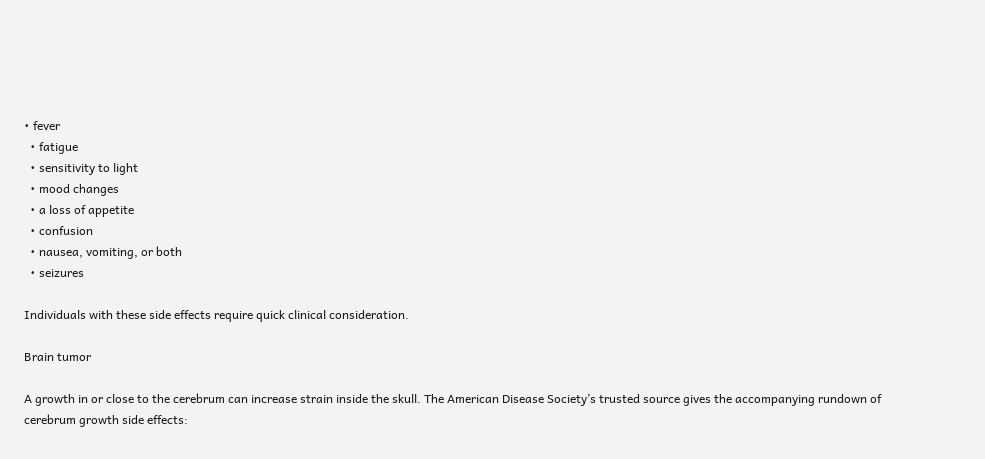• fever
  • fatigue
  • sensitivity to light
  • mood changes
  • a loss of appetite
  • confusion
  • nausea, vomiting, or both
  • seizures

Individuals with these side effects require quick clinical consideration.

Brain tumor

A growth in or close to the cerebrum can increase strain inside the skull. The American Disease Society’s trusted source gives the accompanying rundown of cerebrum growth side effects: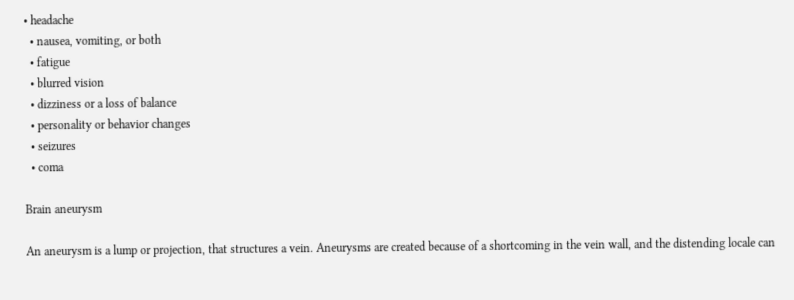• headache
  • nausea, vomiting, or both
  • fatigue
  • blurred vision
  • dizziness or a loss of balance
  • personality or behavior changes
  • seizures
  • coma

Brain aneurysm

An aneurysm is a lump or projection, that structures a vein. Aneurysms are created because of a shortcoming in the vein wall, and the distending locale can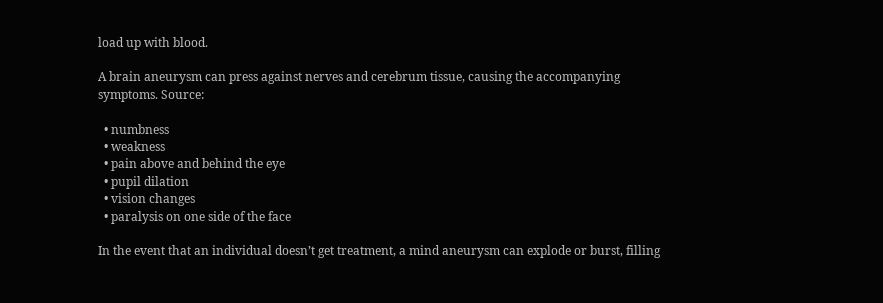load up with blood.

A brain aneurysm can press against nerves and cerebrum tissue, causing the accompanying symptoms. Source:

  • numbness
  • weakness
  • pain above and behind the eye
  • pupil dilation
  • vision changes
  • paralysis on one side of the face

In the event that an individual doesn’t get treatment, a mind aneurysm can explode or burst, filling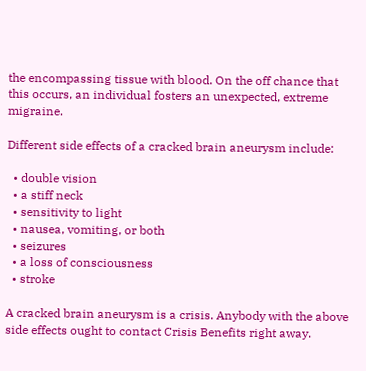the encompassing tissue with blood. On the off chance that this occurs, an individual fosters an unexpected, extreme migraine.

Different side effects of a cracked brain aneurysm include:

  • double vision
  • a stiff neck
  • sensitivity to light
  • nausea, vomiting, or both
  • seizures
  • a loss of consciousness
  • stroke

A cracked brain aneurysm is a crisis. Anybody with the above side effects ought to contact Crisis Benefits right away.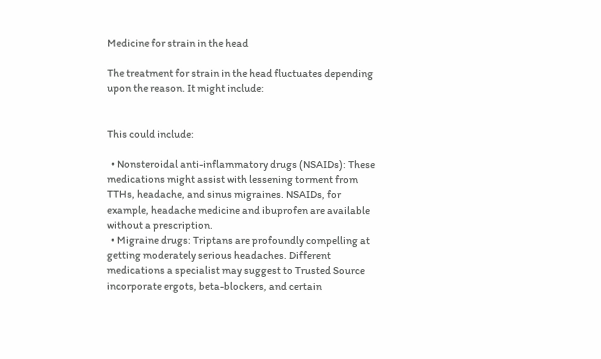Medicine for strain in the head

The treatment for strain in the head fluctuates depending upon the reason. It might include:


This could include:

  • Nonsteroidal anti-inflammatory drugs (NSAIDs): These medications might assist with lessening torment from TTHs, headache, and sinus migraines. NSAIDs, for example, headache medicine and ibuprofen are available without a prescription.
  • Migraine drugs: Triptans are profoundly compelling at getting moderately serious headaches. Different medications a specialist may suggest to Trusted Source incorporate ergots, beta-blockers, and certain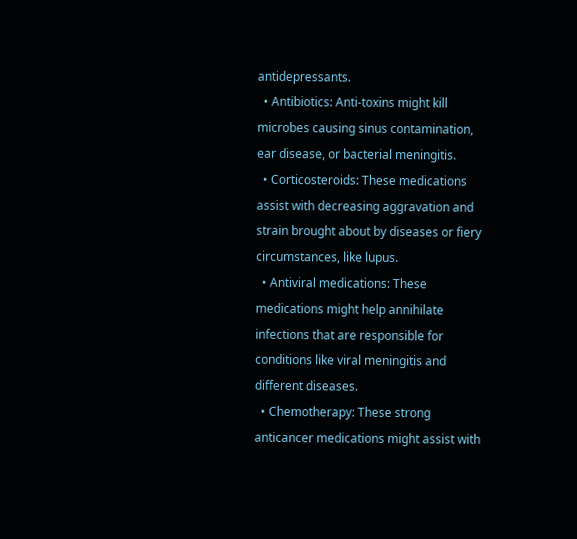antidepressants.
  • Antibiotics: Anti-toxins might kill microbes causing sinus contamination, ear disease, or bacterial meningitis.
  • Corticosteroids: These medications assist with decreasing aggravation and strain brought about by diseases or fiery circumstances, like lupus.
  • Antiviral medications: These medications might help annihilate infections that are responsible for conditions like viral meningitis and different diseases.
  • Chemotherapy: These strong anticancer medications might assist with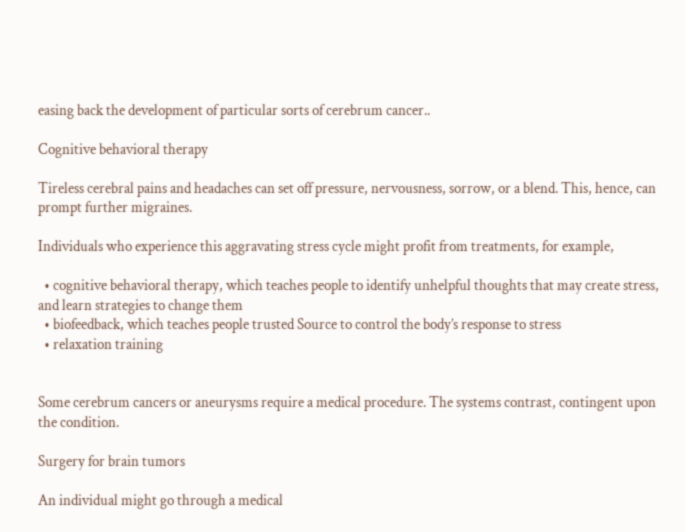easing back the development of particular sorts of cerebrum cancer..

Cognitive behavioral therapy

Tireless cerebral pains and headaches can set off pressure, nervousness, sorrow, or a blend. This, hence, can prompt further migraines.

Individuals who experience this aggravating stress cycle might profit from treatments, for example,

  • cognitive behavioral therapy, which teaches people to identify unhelpful thoughts that may create stress, and learn strategies to change them
  • biofeedback, which teaches people trusted Source to control the body’s response to stress
  • relaxation training


Some cerebrum cancers or aneurysms require a medical procedure. The systems contrast, contingent upon the condition.

Surgery for brain tumors

An individual might go through a medical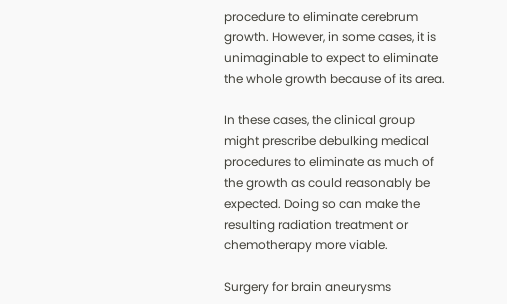procedure to eliminate cerebrum growth. However, in some cases, it is unimaginable to expect to eliminate the whole growth because of its area.

In these cases, the clinical group might prescribe debulking medical procedures to eliminate as much of the growth as could reasonably be expected. Doing so can make the resulting radiation treatment or chemotherapy more viable.

Surgery for brain aneurysms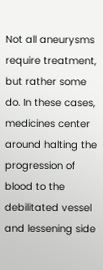Not all aneurysms require treatment, but rather some do. In these cases, medicines center around halting the progression of blood to the debilitated vessel and lessening side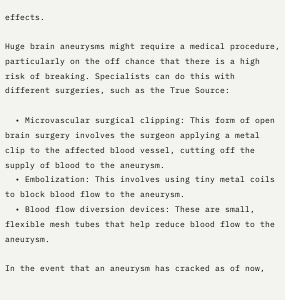effects.

Huge brain aneurysms might require a medical procedure, particularly on the off chance that there is a high risk of breaking. Specialists can do this with different surgeries, such as the True Source:

  • Microvascular surgical clipping: This form of open brain surgery involves the surgeon applying a metal clip to the affected blood vessel, cutting off the supply of blood to the aneurysm.
  • Embolization: This involves using tiny metal coils to block blood flow to the aneurysm.
  • Blood flow diversion devices: These are small, flexible mesh tubes that help reduce blood flow to the aneurysm.

In the event that an aneurysm has cracked as of now,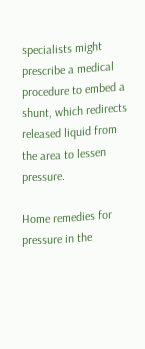specialists might prescribe a medical procedure to embed a shunt, which redirects released liquid from the area to lessen pressure.

Home remedies for pressure in the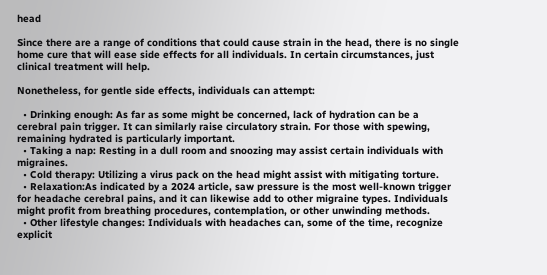head

Since there are a range of conditions that could cause strain in the head, there is no single home cure that will ease side effects for all individuals. In certain circumstances, just clinical treatment will help.

Nonetheless, for gentle side effects, individuals can attempt:

  • Drinking enough: As far as some might be concerned, lack of hydration can be a cerebral pain trigger. It can similarly raise circulatory strain. For those with spewing, remaining hydrated is particularly important.
  • Taking a nap: Resting in a dull room and snoozing may assist certain individuals with migraines.
  • Cold therapy: Utilizing a virus pack on the head might assist with mitigating torture.
  • Relaxation:As indicated by a 2024 article, saw pressure is the most well-known trigger for headache cerebral pains, and it can likewise add to other migraine types. Individuals might profit from breathing procedures, contemplation, or other unwinding methods.
  • Other lifestyle changes: Individuals with headaches can, some of the time, recognize explicit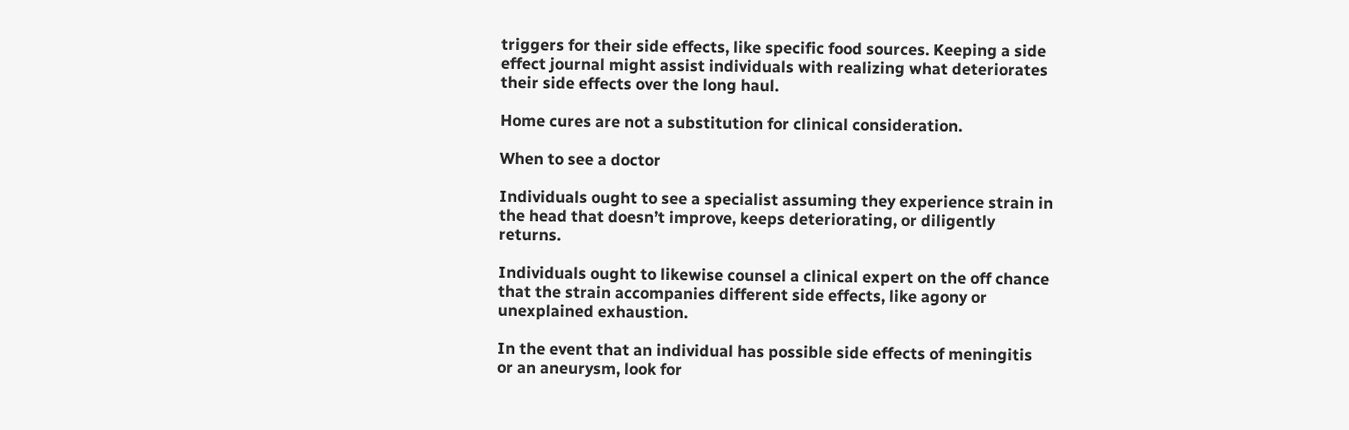triggers for their side effects, like specific food sources. Keeping a side effect journal might assist individuals with realizing what deteriorates their side effects over the long haul.

Home cures are not a substitution for clinical consideration.

When to see a doctor

Individuals ought to see a specialist assuming they experience strain in the head that doesn’t improve, keeps deteriorating, or diligently returns.

Individuals ought to likewise counsel a clinical expert on the off chance that the strain accompanies different side effects, like agony or unexplained exhaustion.

In the event that an individual has possible side effects of meningitis or an aneurysm, look for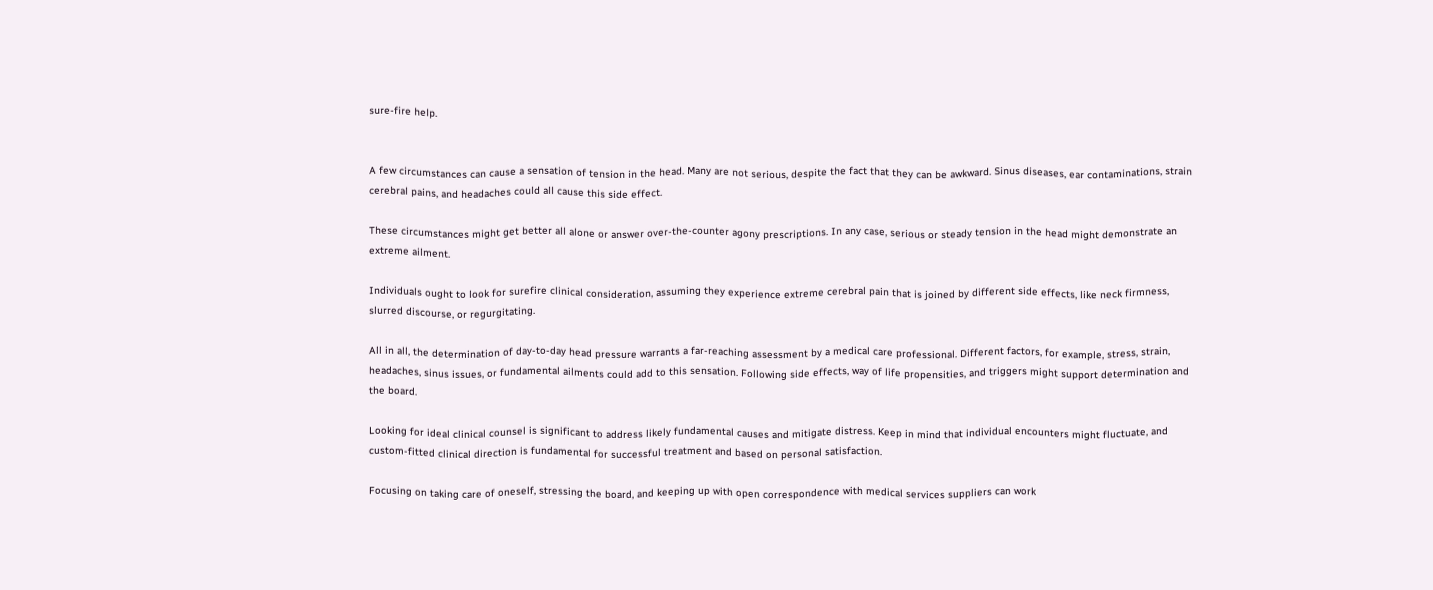sure-fire help.


A few circumstances can cause a sensation of tension in the head. Many are not serious, despite the fact that they can be awkward. Sinus diseases, ear contaminations, strain cerebral pains, and headaches could all cause this side effect.

These circumstances might get better all alone or answer over-the-counter agony prescriptions. In any case, serious or steady tension in the head might demonstrate an extreme ailment.

Individuals ought to look for surefire clinical consideration, assuming they experience extreme cerebral pain that is joined by different side effects, like neck firmness, slurred discourse, or regurgitating.

All in all, the determination of day-to-day head pressure warrants a far-reaching assessment by a medical care professional. Different factors, for example, stress, strain, headaches, sinus issues, or fundamental ailments could add to this sensation. Following side effects, way of life propensities, and triggers might support determination and the board.

Looking for ideal clinical counsel is significant to address likely fundamental causes and mitigate distress. Keep in mind that individual encounters might fluctuate, and custom-fitted clinical direction is fundamental for successful treatment and based on personal satisfaction.

Focusing on taking care of oneself, stressing the board, and keeping up with open correspondence with medical services suppliers can work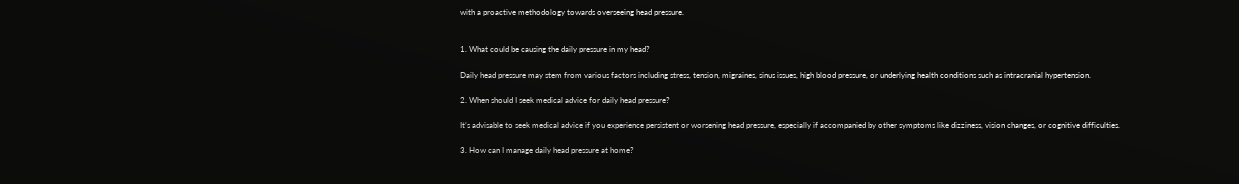with a proactive methodology towards overseeing head pressure.


1. What could be causing the daily pressure in my head?

Daily head pressure may stem from various factors including stress, tension, migraines, sinus issues, high blood pressure, or underlying health conditions such as intracranial hypertension.

2. When should I seek medical advice for daily head pressure?

It’s advisable to seek medical advice if you experience persistent or worsening head pressure, especially if accompanied by other symptoms like dizziness, vision changes, or cognitive difficulties.

3. How can I manage daily head pressure at home?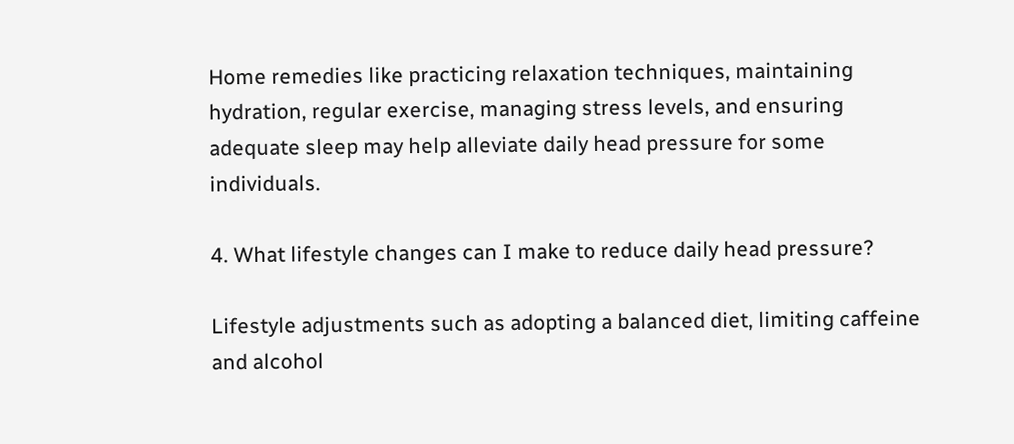Home remedies like practicing relaxation techniques, maintaining hydration, regular exercise, managing stress levels, and ensuring adequate sleep may help alleviate daily head pressure for some individuals.

4. What lifestyle changes can I make to reduce daily head pressure?

Lifestyle adjustments such as adopting a balanced diet, limiting caffeine and alcohol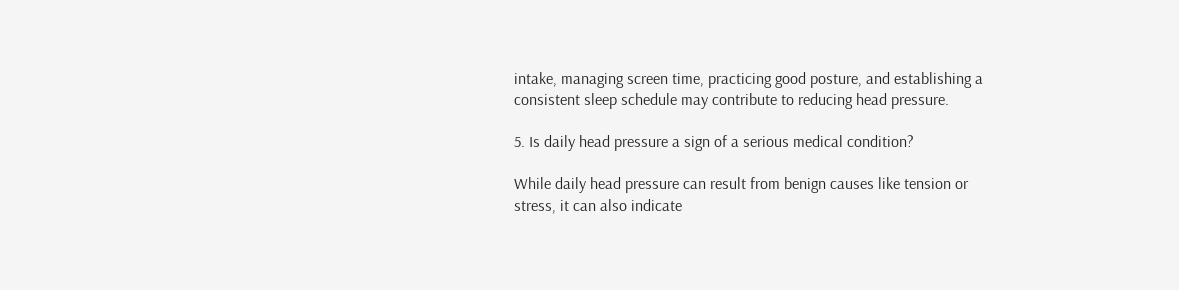intake, managing screen time, practicing good posture, and establishing a consistent sleep schedule may contribute to reducing head pressure.

5. Is daily head pressure a sign of a serious medical condition?

While daily head pressure can result from benign causes like tension or stress, it can also indicate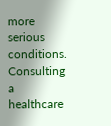more serious conditions. Consulting a healthcare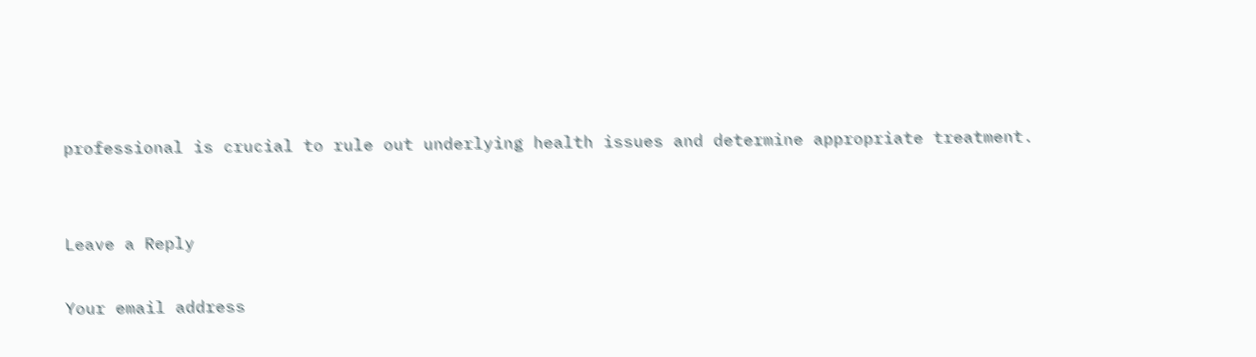professional is crucial to rule out underlying health issues and determine appropriate treatment.


Leave a Reply

Your email address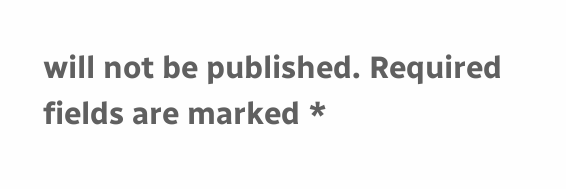will not be published. Required fields are marked *